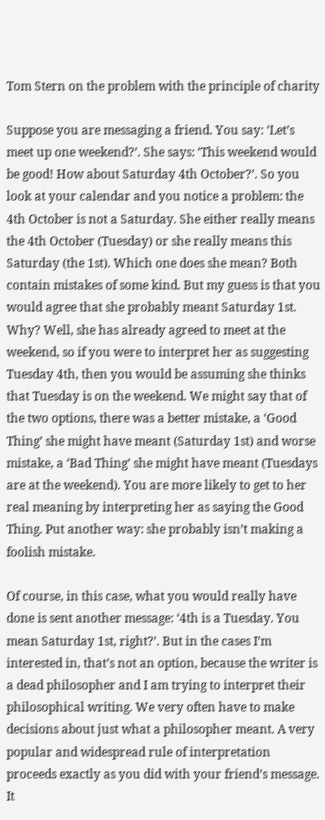Tom Stern on the problem with the principle of charity

Suppose you are messaging a friend. You say: ‘Let’s meet up one weekend?’. She says: ‘This weekend would be good! How about Saturday 4th October?’. So you look at your calendar and you notice a problem: the 4th October is not a Saturday. She either really means the 4th October (Tuesday) or she really means this Saturday (the 1st). Which one does she mean? Both contain mistakes of some kind. But my guess is that you would agree that she probably meant Saturday 1st. Why? Well, she has already agreed to meet at the weekend, so if you were to interpret her as suggesting Tuesday 4th, then you would be assuming she thinks that Tuesday is on the weekend. We might say that of the two options, there was a better mistake, a ‘Good Thing’ she might have meant (Saturday 1st) and worse mistake, a ‘Bad Thing’ she might have meant (Tuesdays are at the weekend). You are more likely to get to her real meaning by interpreting her as saying the Good Thing. Put another way: she probably isn’t making a foolish mistake.

Of course, in this case, what you would really have done is sent another message: ‘4th is a Tuesday. You mean Saturday 1st, right?’. But in the cases I’m interested in, that’s not an option, because the writer is a dead philosopher and I am trying to interpret their philosophical writing. We very often have to make decisions about just what a philosopher meant. A very popular and widespread rule of interpretation proceeds exactly as you did with your friend’s message. It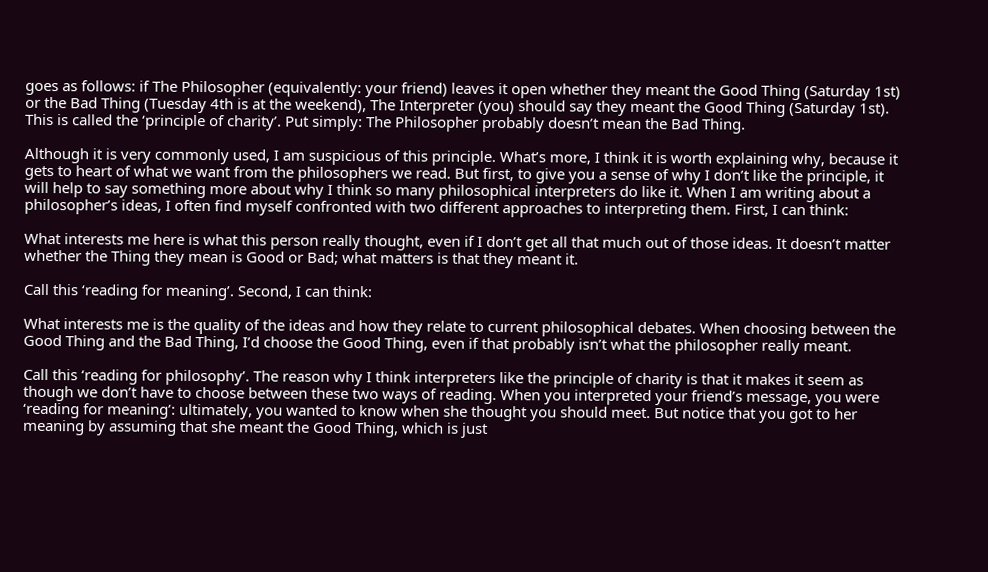goes as follows: if The Philosopher (equivalently: your friend) leaves it open whether they meant the Good Thing (Saturday 1st) or the Bad Thing (Tuesday 4th is at the weekend), The Interpreter (you) should say they meant the Good Thing (Saturday 1st). This is called the ‘principle of charity’. Put simply: The Philosopher probably doesn’t mean the Bad Thing.

Although it is very commonly used, I am suspicious of this principle. What’s more, I think it is worth explaining why, because it gets to heart of what we want from the philosophers we read. But first, to give you a sense of why I don’t like the principle, it will help to say something more about why I think so many philosophical interpreters do like it. When I am writing about a philosopher’s ideas, I often find myself confronted with two different approaches to interpreting them. First, I can think:

What interests me here is what this person really thought, even if I don’t get all that much out of those ideas. It doesn’t matter whether the Thing they mean is Good or Bad; what matters is that they meant it.

Call this ‘reading for meaning’. Second, I can think:

What interests me is the quality of the ideas and how they relate to current philosophical debates. When choosing between the Good Thing and the Bad Thing, I’d choose the Good Thing, even if that probably isn’t what the philosopher really meant.

Call this ‘reading for philosophy’. The reason why I think interpreters like the principle of charity is that it makes it seem as though we don’t have to choose between these two ways of reading. When you interpreted your friend’s message, you were ‘reading for meaning’: ultimately, you wanted to know when she thought you should meet. But notice that you got to her meaning by assuming that she meant the Good Thing, which is just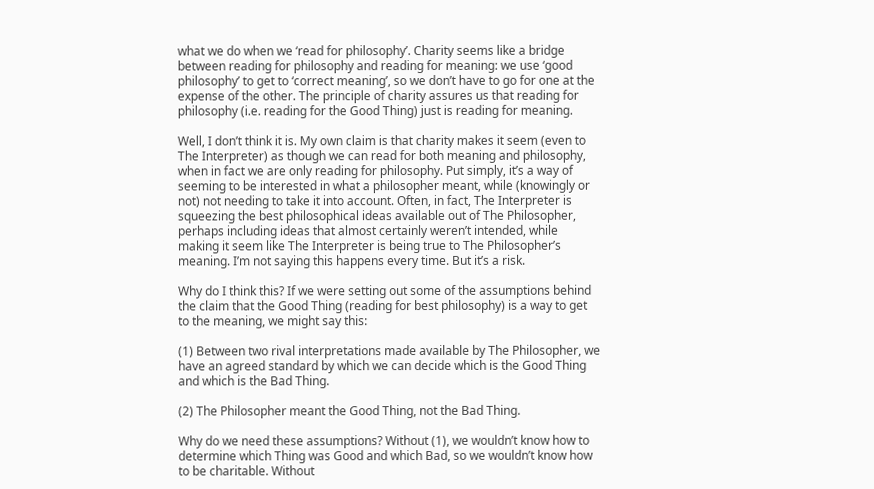what we do when we ‘read for philosophy’. Charity seems like a bridge between reading for philosophy and reading for meaning: we use ‘good philosophy’ to get to ‘correct meaning’, so we don’t have to go for one at the expense of the other. The principle of charity assures us that reading for philosophy (i.e. reading for the Good Thing) just is reading for meaning.

Well, I don’t think it is. My own claim is that charity makes it seem (even to The Interpreter) as though we can read for both meaning and philosophy, when in fact we are only reading for philosophy. Put simply, it’s a way of seeming to be interested in what a philosopher meant, while (knowingly or not) not needing to take it into account. Often, in fact, The Interpreter is squeezing the best philosophical ideas available out of The Philosopher, perhaps including ideas that almost certainly weren’t intended, while making it seem like The Interpreter is being true to The Philosopher’s meaning. I’m not saying this happens every time. But it’s a risk.

Why do I think this? If we were setting out some of the assumptions behind the claim that the Good Thing (reading for best philosophy) is a way to get to the meaning, we might say this:

(1) Between two rival interpretations made available by The Philosopher, we have an agreed standard by which we can decide which is the Good Thing and which is the Bad Thing.

(2) The Philosopher meant the Good Thing, not the Bad Thing.

Why do we need these assumptions? Without (1), we wouldn’t know how to determine which Thing was Good and which Bad, so we wouldn’t know how to be charitable. Without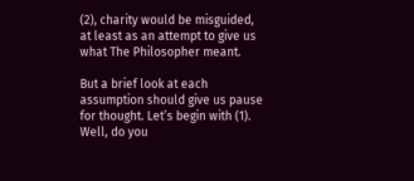(2), charity would be misguided, at least as an attempt to give us what The Philosopher meant.

But a brief look at each assumption should give us pause for thought. Let’s begin with (1). Well, do you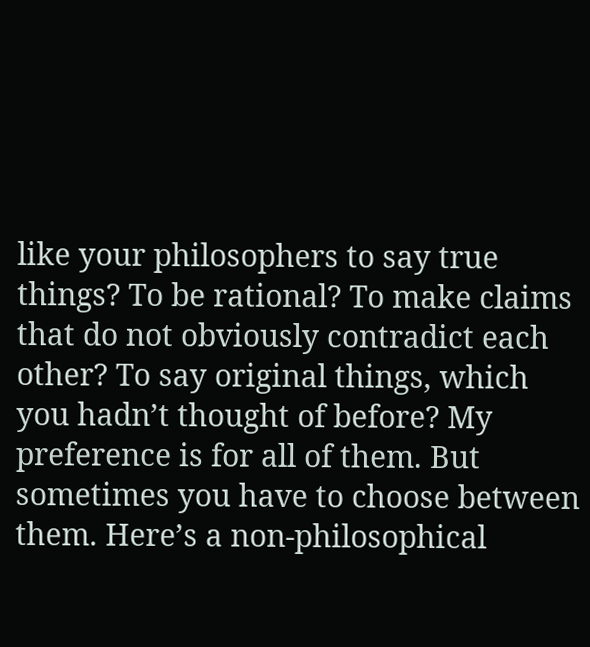like your philosophers to say true things? To be rational? To make claims that do not obviously contradict each other? To say original things, which you hadn’t thought of before? My preference is for all of them. But sometimes you have to choose between them. Here’s a non-philosophical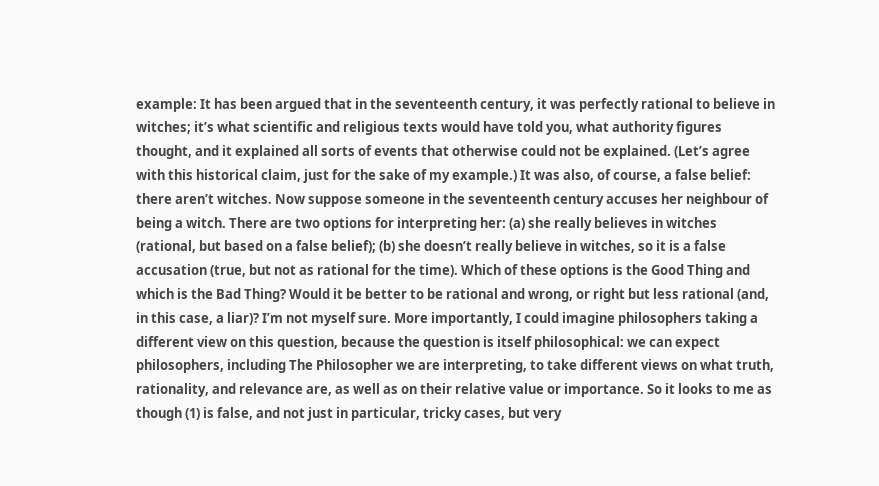example: It has been argued that in the seventeenth century, it was perfectly rational to believe in witches; it’s what scientific and religious texts would have told you, what authority figures thought, and it explained all sorts of events that otherwise could not be explained. (Let’s agree with this historical claim, just for the sake of my example.) It was also, of course, a false belief: there aren’t witches. Now suppose someone in the seventeenth century accuses her neighbour of being a witch. There are two options for interpreting her: (a) she really believes in witches (rational, but based on a false belief); (b) she doesn’t really believe in witches, so it is a false accusation (true, but not as rational for the time). Which of these options is the Good Thing and which is the Bad Thing? Would it be better to be rational and wrong, or right but less rational (and, in this case, a liar)? I’m not myself sure. More importantly, I could imagine philosophers taking a different view on this question, because the question is itself philosophical: we can expect philosophers, including The Philosopher we are interpreting, to take different views on what truth, rationality, and relevance are, as well as on their relative value or importance. So it looks to me as though (1) is false, and not just in particular, tricky cases, but very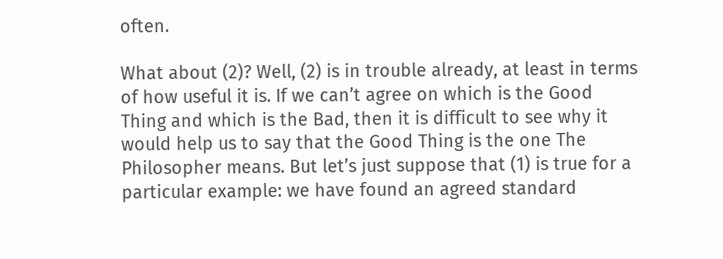often.

What about (2)? Well, (2) is in trouble already, at least in terms of how useful it is. If we can’t agree on which is the Good Thing and which is the Bad, then it is difficult to see why it would help us to say that the Good Thing is the one The Philosopher means. But let’s just suppose that (1) is true for a particular example: we have found an agreed standard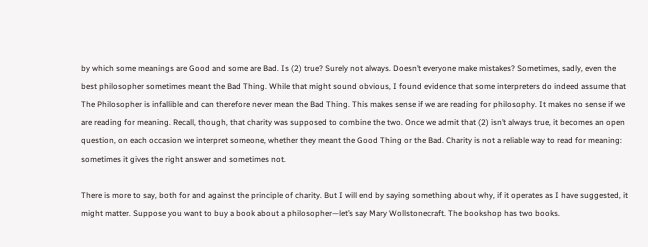by which some meanings are Good and some are Bad. Is (2) true? Surely not always. Doesn’t everyone make mistakes? Sometimes, sadly, even the best philosopher sometimes meant the Bad Thing. While that might sound obvious, I found evidence that some interpreters do indeed assume that The Philosopher is infallible and can therefore never mean the Bad Thing. This makes sense if we are reading for philosophy. It makes no sense if we are reading for meaning. Recall, though, that charity was supposed to combine the two. Once we admit that (2) isn’t always true, it becomes an open question, on each occasion we interpret someone, whether they meant the Good Thing or the Bad. Charity is not a reliable way to read for meaning: sometimes it gives the right answer and sometimes not.

There is more to say, both for and against the principle of charity. But I will end by saying something about why, if it operates as I have suggested, it might matter. Suppose you want to buy a book about a philosopher—let’s say Mary Wollstonecraft. The bookshop has two books.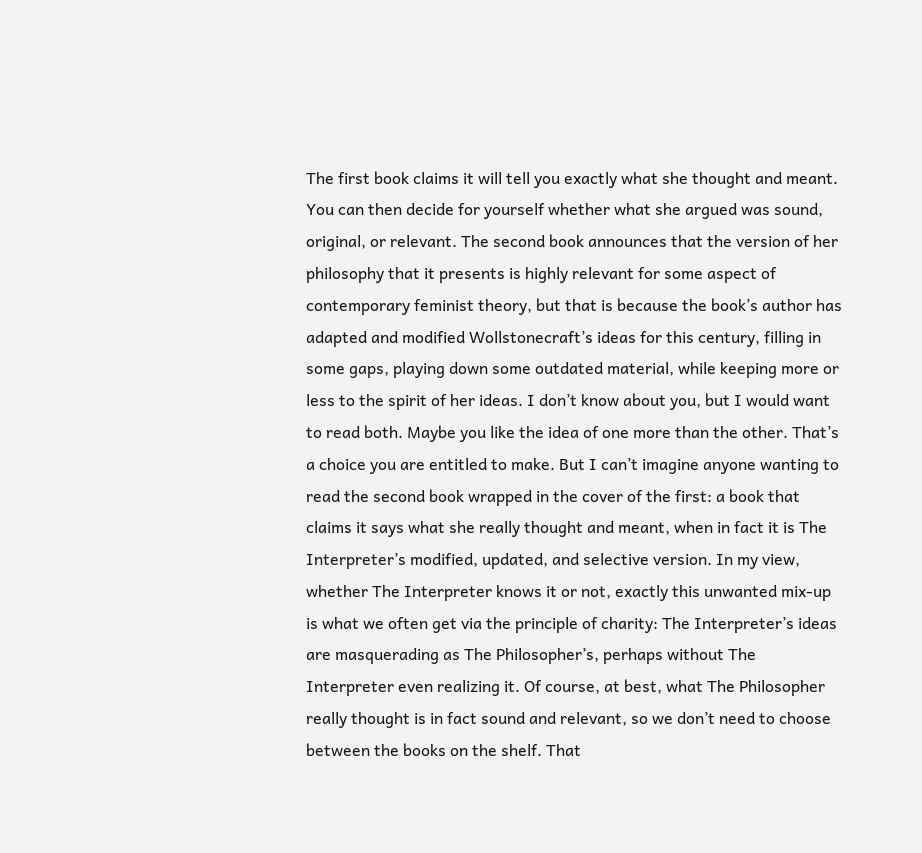The first book claims it will tell you exactly what she thought and meant. You can then decide for yourself whether what she argued was sound, original, or relevant. The second book announces that the version of her philosophy that it presents is highly relevant for some aspect of contemporary feminist theory, but that is because the book’s author has adapted and modified Wollstonecraft’s ideas for this century, filling in some gaps, playing down some outdated material, while keeping more or less to the spirit of her ideas. I don’t know about you, but I would want to read both. Maybe you like the idea of one more than the other. That’s a choice you are entitled to make. But I can’t imagine anyone wanting to read the second book wrapped in the cover of the first: a book that claims it says what she really thought and meant, when in fact it is The Interpreter’s modified, updated, and selective version. In my view, whether The Interpreter knows it or not, exactly this unwanted mix-up is what we often get via the principle of charity: The Interpreter’s ideas are masquerading as The Philosopher’s, perhaps without The Interpreter even realizing it. Of course, at best, what The Philosopher really thought is in fact sound and relevant, so we don’t need to choose between the books on the shelf. That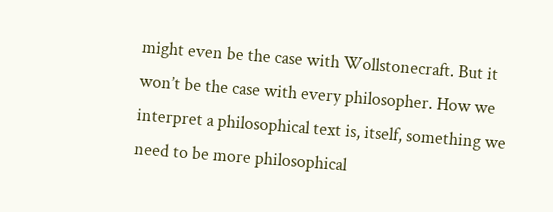might even be the case with Wollstonecraft. But it won’t be the case with every philosopher. How we interpret a philosophical text is, itself, something we need to be more philosophical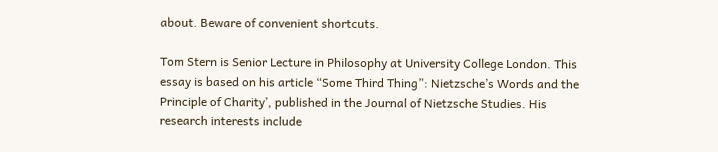about. Beware of convenient shortcuts.

Tom Stern is Senior Lecture in Philosophy at University College London. This essay is based on his article “Some Third Thing”: Nietzsche’s Words and the Principle of Charity’, published in the Journal of Nietzsche Studies. His research interests include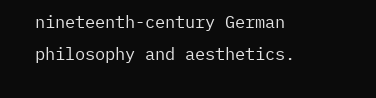nineteenth-century German philosophy and aesthetics.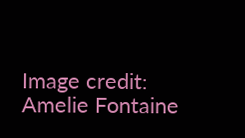Image credit: Amelie Fontaine